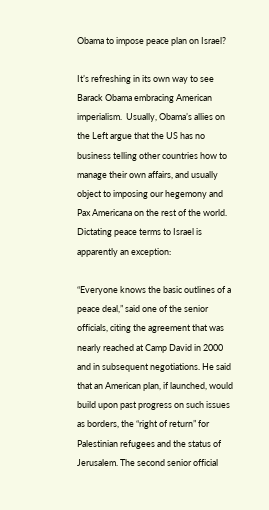Obama to impose peace plan on Israel?

It’s refreshing in its own way to see Barack Obama embracing American imperialism.  Usually, Obama’s allies on the Left argue that the US has no business telling other countries how to manage their own affairs, and usually object to imposing our hegemony and Pax Americana on the rest of the world.  Dictating peace terms to Israel is apparently an exception:

“Everyone knows the basic outlines of a peace deal,” said one of the senior officials, citing the agreement that was nearly reached at Camp David in 2000 and in subsequent negotiations. He said that an American plan, if launched, would build upon past progress on such issues as borders, the “right of return” for Palestinian refugees and the status of Jerusalem. The second senior official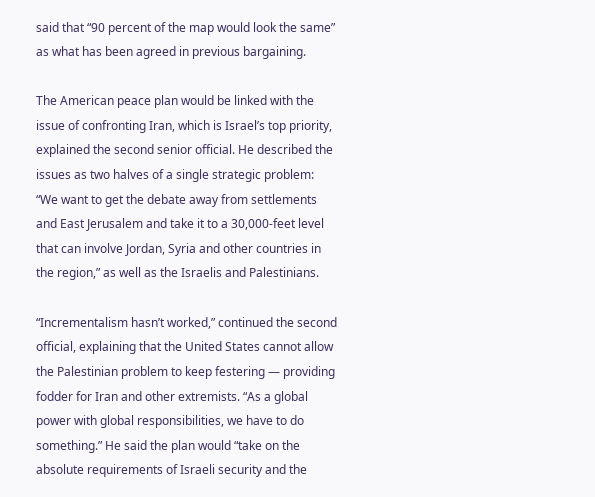said that “90 percent of the map would look the same” as what has been agreed in previous bargaining.

The American peace plan would be linked with the issue of confronting Iran, which is Israel’s top priority, explained the second senior official. He described the issues as two halves of a single strategic problem: “We want to get the debate away from settlements and East Jerusalem and take it to a 30,000-feet level that can involve Jordan, Syria and other countries in the region,” as well as the Israelis and Palestinians.

“Incrementalism hasn’t worked,” continued the second official, explaining that the United States cannot allow the Palestinian problem to keep festering — providing fodder for Iran and other extremists. “As a global power with global responsibilities, we have to do something.” He said the plan would “take on the absolute requirements of Israeli security and the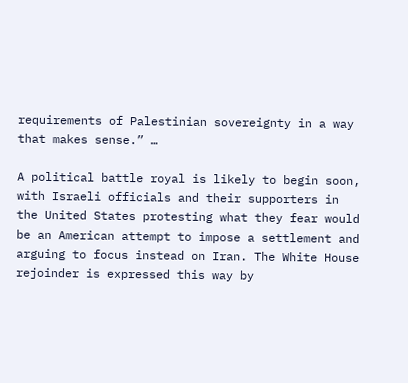requirements of Palestinian sovereignty in a way that makes sense.” …

A political battle royal is likely to begin soon, with Israeli officials and their supporters in the United States protesting what they fear would be an American attempt to impose a settlement and arguing to focus instead on Iran. The White House rejoinder is expressed this way by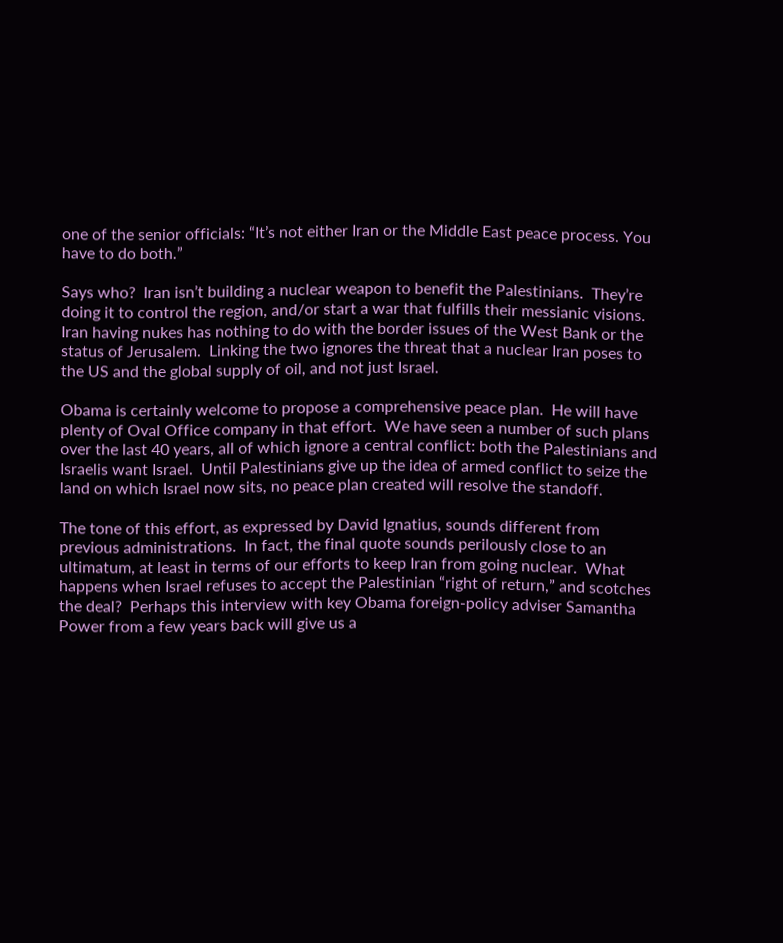one of the senior officials: “It’s not either Iran or the Middle East peace process. You have to do both.”

Says who?  Iran isn’t building a nuclear weapon to benefit the Palestinians.  They’re doing it to control the region, and/or start a war that fulfills their messianic visions.  Iran having nukes has nothing to do with the border issues of the West Bank or the status of Jerusalem.  Linking the two ignores the threat that a nuclear Iran poses to the US and the global supply of oil, and not just Israel.

Obama is certainly welcome to propose a comprehensive peace plan.  He will have plenty of Oval Office company in that effort.  We have seen a number of such plans over the last 40 years, all of which ignore a central conflict: both the Palestinians and Israelis want Israel.  Until Palestinians give up the idea of armed conflict to seize the land on which Israel now sits, no peace plan created will resolve the standoff.

The tone of this effort, as expressed by David Ignatius, sounds different from previous administrations.  In fact, the final quote sounds perilously close to an ultimatum, at least in terms of our efforts to keep Iran from going nuclear.  What happens when Israel refuses to accept the Palestinian “right of return,” and scotches the deal?  Perhaps this interview with key Obama foreign-policy adviser Samantha Power from a few years back will give us a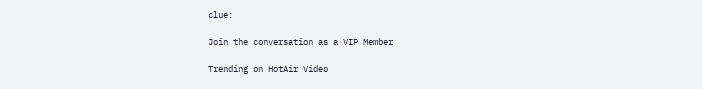clue:

Join the conversation as a VIP Member

Trending on HotAir Video